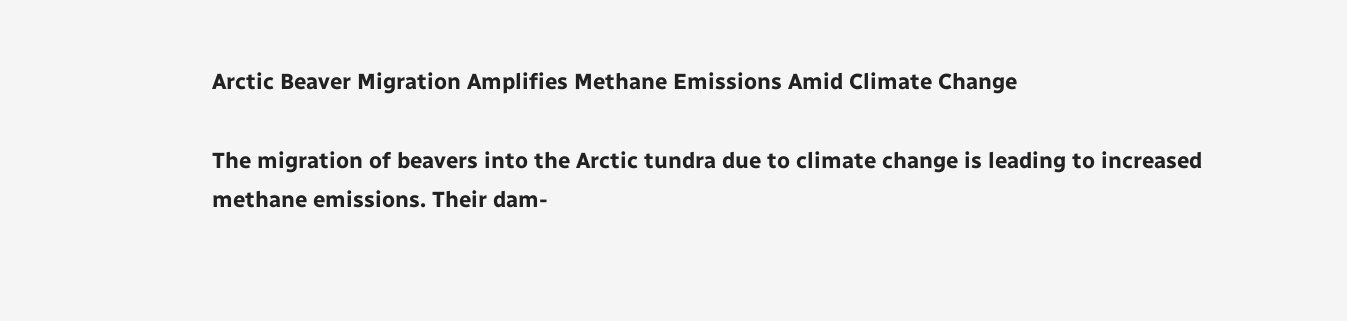Arctic Beaver Migration Amplifies Methane Emissions Amid Climate Change

The migration of beavers into the Arctic tundra due to climate change is leading to increased methane emissions. Their dam-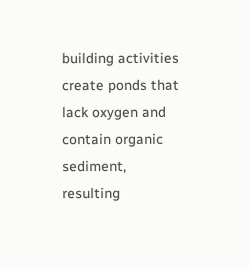building activities create ponds that lack oxygen and contain organic sediment, resulting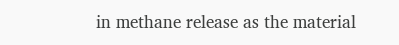in methane release as the material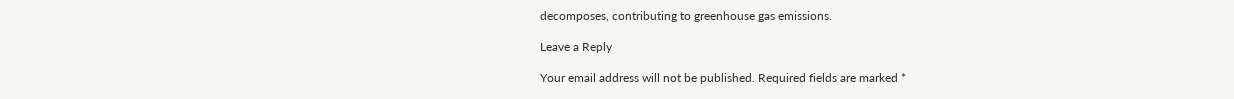decomposes, contributing to greenhouse gas emissions.

Leave a Reply

Your email address will not be published. Required fields are marked *